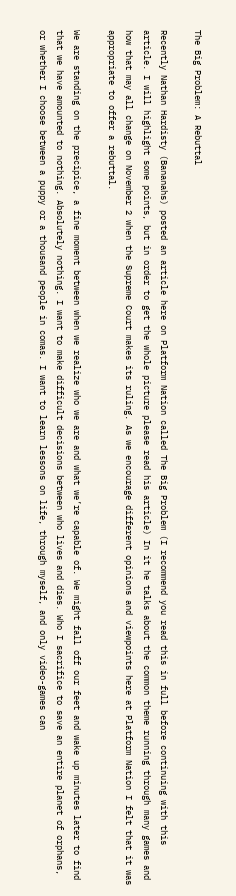The Big Problem: A Rebuttal

Recently Nathan Hardisty (Bananahs) posted an article here on Platform Nation called The Big Problem (I recommend you read this in full before continuing with this article. I will highlight some points, but in order to get the whole picture please read his article) In it he talks about the common theme running through many games and how that may all change on November 2 when the Supreme Court makes its ruling. As we encourage different opinions and viewpoints here at Platform Nation I felt that it was appropriate to offer a rebuttal.

We are standing on the precipice, a fine moment between when we realize who we are and what we’re capable of. We might fall off our feet and wake up minutes later to find that we have amounted to nothing. Absolutely nothing. I want to make difficult decisions between who lives and dies. Who I sacrifice to save an entire planet of orphans, or whether I choose between a puppy or a thousand people in comas. I want to learn lessons on life, through myself, and only video-games can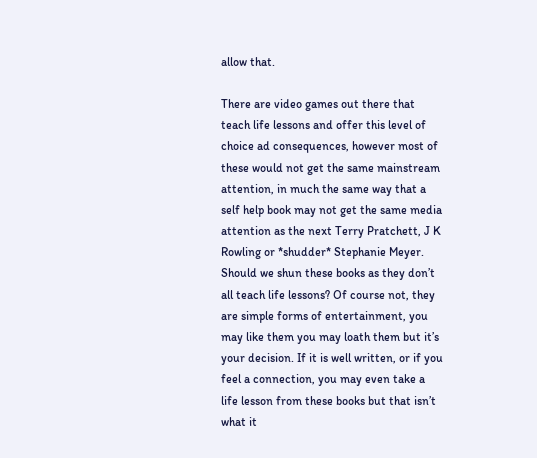allow that.

There are video games out there that teach life lessons and offer this level of choice ad consequences, however most of these would not get the same mainstream attention, in much the same way that a self help book may not get the same media attention as the next Terry Pratchett, J K Rowling or *shudder* Stephanie Meyer. Should we shun these books as they don’t all teach life lessons? Of course not, they are simple forms of entertainment, you may like them you may loath them but it’s your decision. If it is well written, or if you feel a connection, you may even take a life lesson from these books but that isn’t what it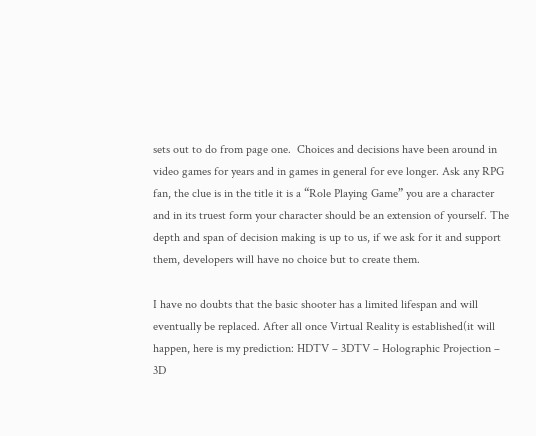sets out to do from page one.  Choices and decisions have been around in video games for years and in games in general for eve longer. Ask any RPG fan, the clue is in the title it is a “Role Playing Game” you are a character and in its truest form your character should be an extension of yourself. The depth and span of decision making is up to us, if we ask for it and support them, developers will have no choice but to create them.

I have no doubts that the basic shooter has a limited lifespan and will eventually be replaced. After all once Virtual Reality is established(it will happen, here is my prediction: HDTV – 3DTV – Holographic Projection – 3D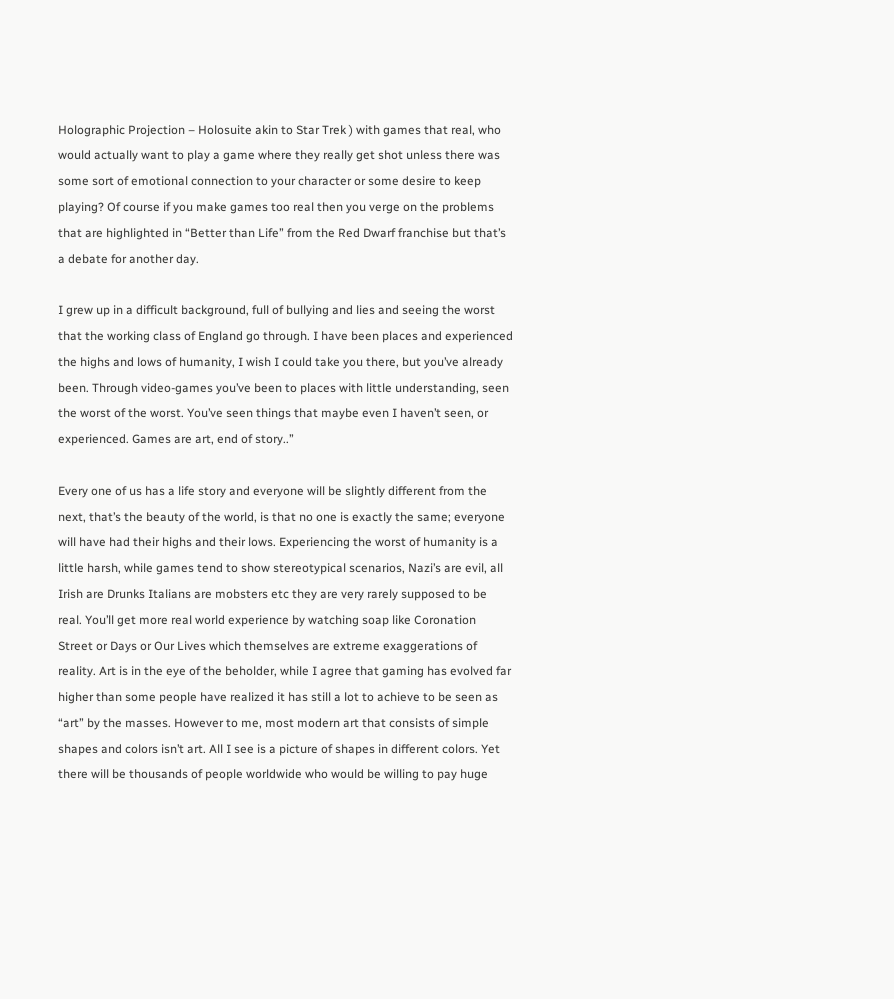Holographic Projection – Holosuite akin to Star Trek ) with games that real, who would actually want to play a game where they really get shot unless there was some sort of emotional connection to your character or some desire to keep playing? Of course if you make games too real then you verge on the problems that are highlighted in “Better than Life” from the Red Dwarf franchise but that’s a debate for another day.

I grew up in a difficult background, full of bullying and lies and seeing the worst that the working class of England go through. I have been places and experienced the highs and lows of humanity, I wish I could take you there, but you’ve already been. Through video-games you’ve been to places with little understanding, seen the worst of the worst. You’ve seen things that maybe even I haven’t seen, or experienced. Games are art, end of story..”

Every one of us has a life story and everyone will be slightly different from the next, that’s the beauty of the world, is that no one is exactly the same; everyone will have had their highs and their lows. Experiencing the worst of humanity is a little harsh, while games tend to show stereotypical scenarios, Nazi’s are evil, all Irish are Drunks Italians are mobsters etc they are very rarely supposed to be real. You’ll get more real world experience by watching soap like Coronation Street or Days or Our Lives which themselves are extreme exaggerations of reality. Art is in the eye of the beholder, while I agree that gaming has evolved far higher than some people have realized it has still a lot to achieve to be seen as “art” by the masses. However to me, most modern art that consists of simple shapes and colors isn’t art. All I see is a picture of shapes in different colors. Yet there will be thousands of people worldwide who would be willing to pay huge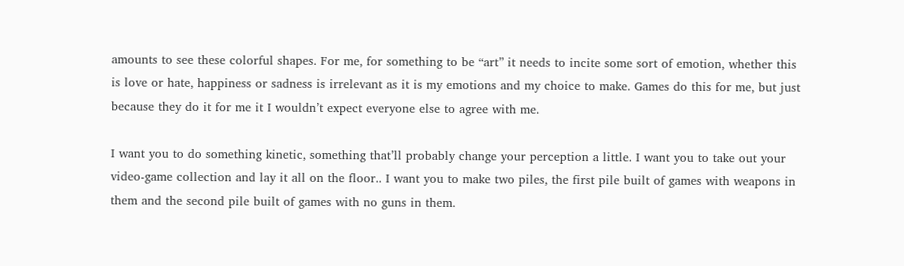amounts to see these colorful shapes. For me, for something to be “art” it needs to incite some sort of emotion, whether this is love or hate, happiness or sadness is irrelevant as it is my emotions and my choice to make. Games do this for me, but just because they do it for me it I wouldn’t expect everyone else to agree with me.

I want you to do something kinetic, something that’ll probably change your perception a little. I want you to take out your video-game collection and lay it all on the floor.. I want you to make two piles, the first pile built of games with weapons in them and the second pile built of games with no guns in them.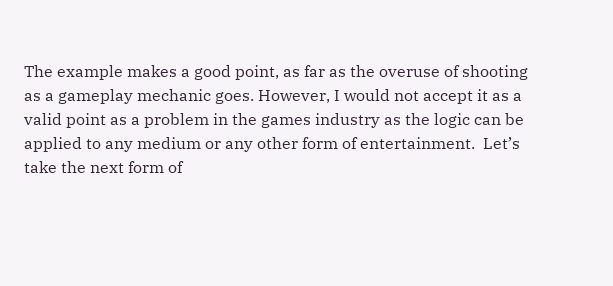The example makes a good point, as far as the overuse of shooting as a gameplay mechanic goes. However, I would not accept it as a valid point as a problem in the games industry as the logic can be applied to any medium or any other form of entertainment.  Let’s take the next form of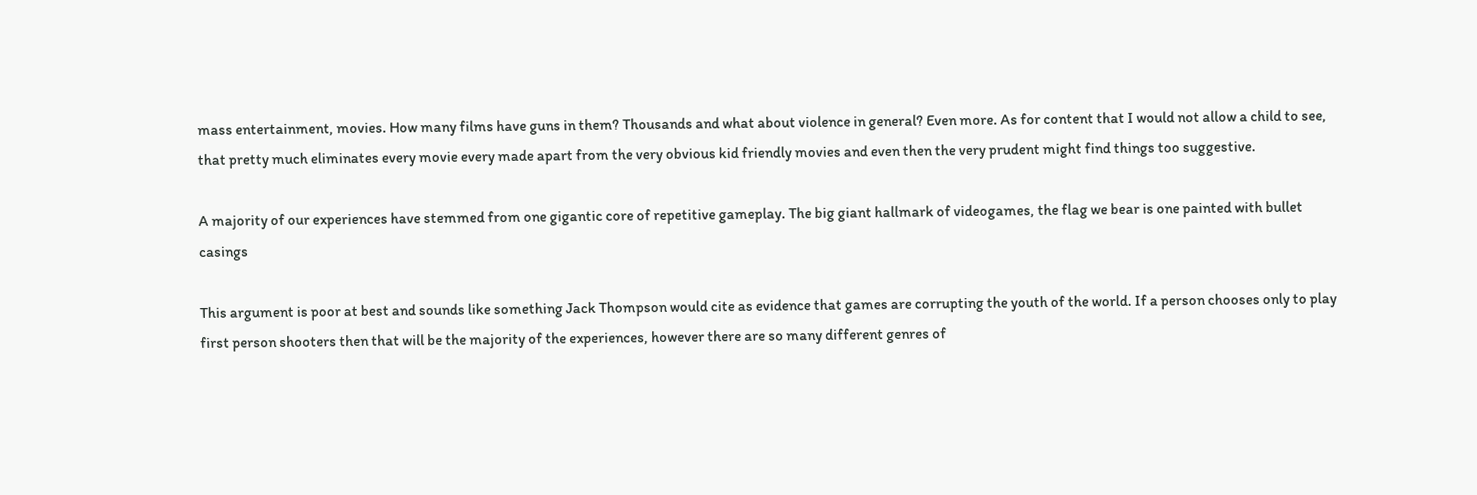mass entertainment, movies. How many films have guns in them? Thousands and what about violence in general? Even more. As for content that I would not allow a child to see, that pretty much eliminates every movie every made apart from the very obvious kid friendly movies and even then the very prudent might find things too suggestive.

A majority of our experiences have stemmed from one gigantic core of repetitive gameplay. The big giant hallmark of videogames, the flag we bear is one painted with bullet casings

This argument is poor at best and sounds like something Jack Thompson would cite as evidence that games are corrupting the youth of the world. If a person chooses only to play first person shooters then that will be the majority of the experiences, however there are so many different genres of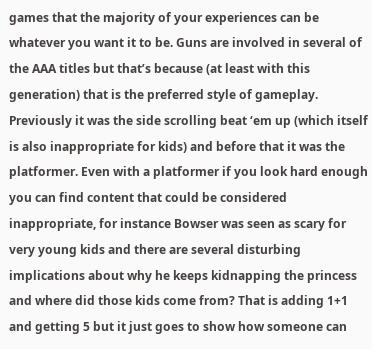games that the majority of your experiences can be whatever you want it to be. Guns are involved in several of the AAA titles but that’s because (at least with this generation) that is the preferred style of gameplay. Previously it was the side scrolling beat ‘em up (which itself is also inappropriate for kids) and before that it was the platformer. Even with a platformer if you look hard enough you can find content that could be considered inappropriate, for instance Bowser was seen as scary for very young kids and there are several disturbing implications about why he keeps kidnapping the princess and where did those kids come from? That is adding 1+1 and getting 5 but it just goes to show how someone can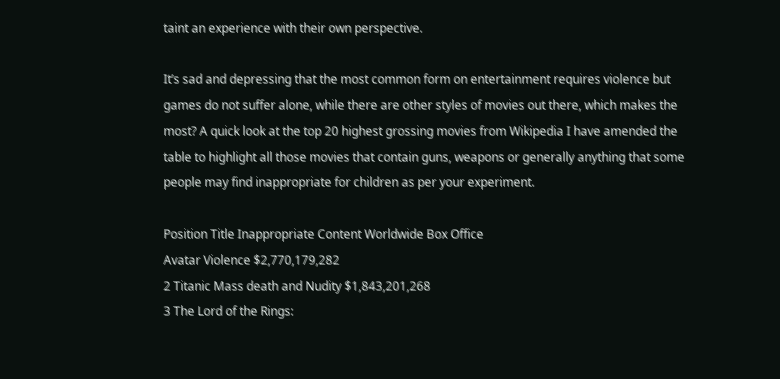taint an experience with their own perspective.

It’s sad and depressing that the most common form on entertainment requires violence but games do not suffer alone, while there are other styles of movies out there, which makes the most? A quick look at the top 20 highest grossing movies from Wikipedia I have amended the table to highlight all those movies that contain guns, weapons or generally anything that some people may find inappropriate for children as per your experiment.

Position Title Inappropriate Content Worldwide Box Office
Avatar Violence $2,770,179,282
2 Titanic Mass death and Nudity $1,843,201,268
3 The Lord of the Rings: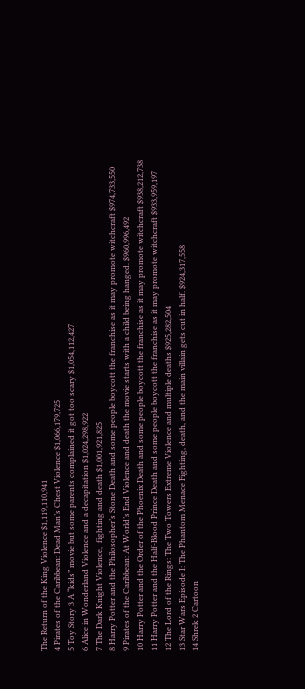The Return of the King Violence $1,119,110,941
4 Pirates of the Caribbean: Dead Man’s Chest Violence $1,066,179,725
5 Toy Story 3 A “kids” movie but some parents complained it got too scary $1,054,112,427
6 Alice in Wonderland Violence and a decapitation $1,024,298,922
7 The Dark Knight Violence,  fighting and death $1,001,921,825
8 Harry Potter and the Philosopher’s Stone Death and some people boycott the franchise as it may promote witchcraft $974,733,550
9 Pirates of the Caribbean: At World’s End Violence and death the movie starts with a child being hanged. $960,996,492
10 Harry Potter and the Order of the Phoenix Death and some people boycott the franchise as it may promote witchcraft $938,212,738
11 Harry Potter and the Half-Blood Prince Death and some people boycott the franchise as it may promote witchcraft $933,959,197
12 The Lord of the Rings: The Two Towers Extreme Violence and multiple deaths $925,282,504
13 Star Wars Episode I: The Phantom Menace Fighting, death, and the main villain gets cut in half. $924,317,558
14 Shrek 2 Cartoon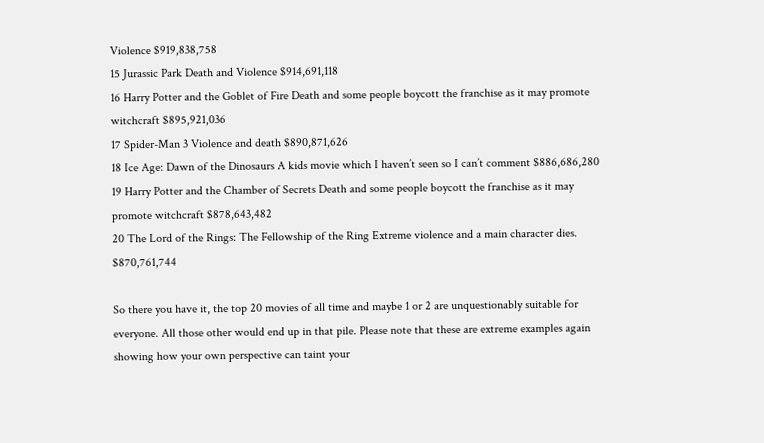Violence $919,838,758
15 Jurassic Park Death and Violence $914,691,118
16 Harry Potter and the Goblet of Fire Death and some people boycott the franchise as it may promote witchcraft $895,921,036
17 Spider-Man 3 Violence and death $890,871,626
18 Ice Age: Dawn of the Dinosaurs A kids movie which I haven’t seen so I can’t comment $886,686,280
19 Harry Potter and the Chamber of Secrets Death and some people boycott the franchise as it may promote witchcraft $878,643,482
20 The Lord of the Rings: The Fellowship of the Ring Extreme violence and a main character dies. $870,761,744

So there you have it, the top 20 movies of all time and maybe 1 or 2 are unquestionably suitable for everyone. All those other would end up in that pile. Please note that these are extreme examples again showing how your own perspective can taint your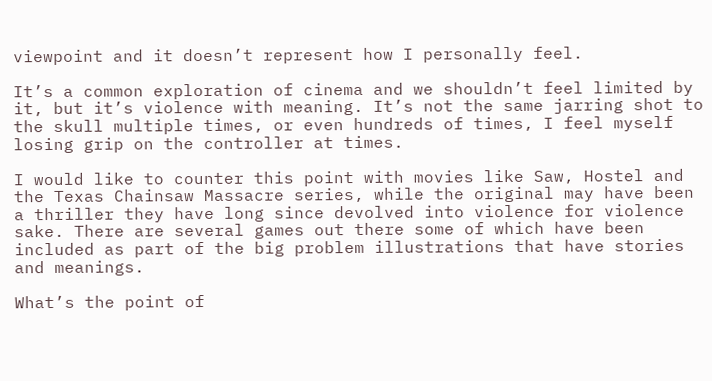viewpoint and it doesn’t represent how I personally feel.

It’s a common exploration of cinema and we shouldn’t feel limited by it, but it’s violence with meaning. It’s not the same jarring shot to the skull multiple times, or even hundreds of times, I feel myself losing grip on the controller at times.

I would like to counter this point with movies like Saw, Hostel and the Texas Chainsaw Massacre series, while the original may have been a thriller they have long since devolved into violence for violence sake. There are several games out there some of which have been included as part of the big problem illustrations that have stories and meanings.

What’s the point of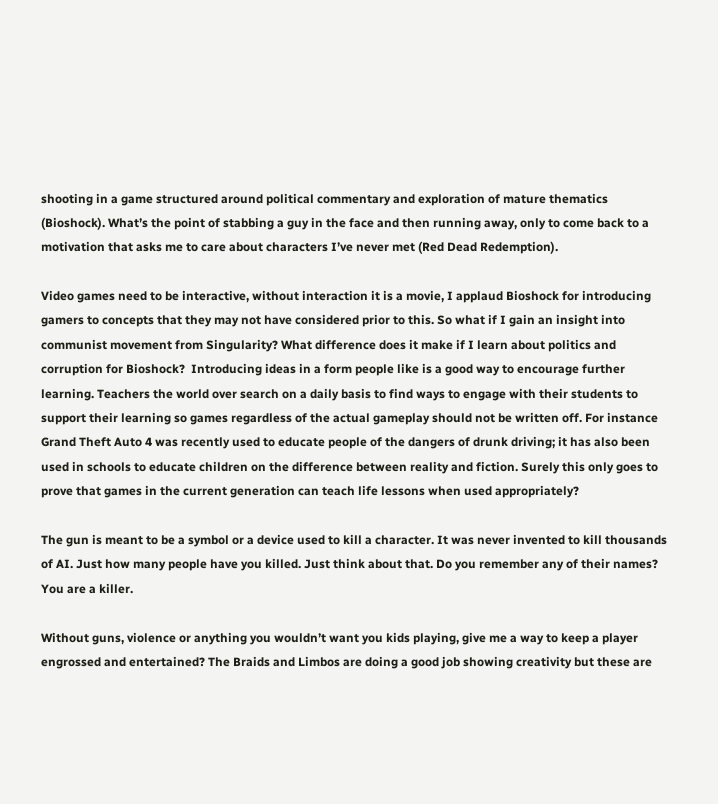shooting in a game structured around political commentary and exploration of mature thematics (Bioshock). What’s the point of stabbing a guy in the face and then running away, only to come back to a motivation that asks me to care about characters I’ve never met (Red Dead Redemption).

Video games need to be interactive, without interaction it is a movie, I applaud Bioshock for introducing gamers to concepts that they may not have considered prior to this. So what if I gain an insight into communist movement from Singularity? What difference does it make if I learn about politics and corruption for Bioshock?  Introducing ideas in a form people like is a good way to encourage further learning. Teachers the world over search on a daily basis to find ways to engage with their students to support their learning so games regardless of the actual gameplay should not be written off. For instance Grand Theft Auto 4 was recently used to educate people of the dangers of drunk driving; it has also been used in schools to educate children on the difference between reality and fiction. Surely this only goes to prove that games in the current generation can teach life lessons when used appropriately?

The gun is meant to be a symbol or a device used to kill a character. It was never invented to kill thousands of AI. Just how many people have you killed. Just think about that. Do you remember any of their names? You are a killer.

Without guns, violence or anything you wouldn’t want you kids playing, give me a way to keep a player engrossed and entertained? The Braids and Limbos are doing a good job showing creativity but these are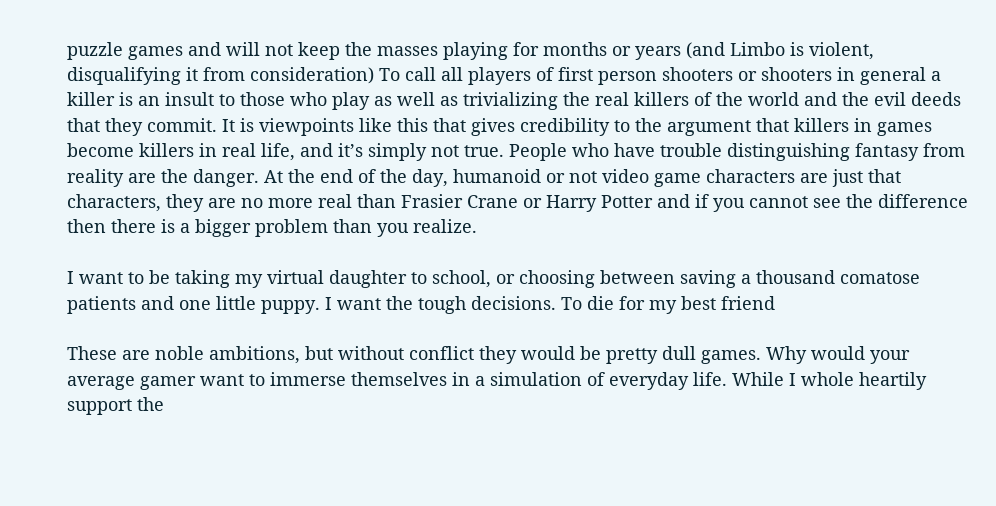puzzle games and will not keep the masses playing for months or years (and Limbo is violent, disqualifying it from consideration) To call all players of first person shooters or shooters in general a killer is an insult to those who play as well as trivializing the real killers of the world and the evil deeds that they commit. It is viewpoints like this that gives credibility to the argument that killers in games become killers in real life, and it’s simply not true. People who have trouble distinguishing fantasy from reality are the danger. At the end of the day, humanoid or not video game characters are just that characters, they are no more real than Frasier Crane or Harry Potter and if you cannot see the difference then there is a bigger problem than you realize.

I want to be taking my virtual daughter to school, or choosing between saving a thousand comatose patients and one little puppy. I want the tough decisions. To die for my best friend

These are noble ambitions, but without conflict they would be pretty dull games. Why would your average gamer want to immerse themselves in a simulation of everyday life. While I whole heartily support the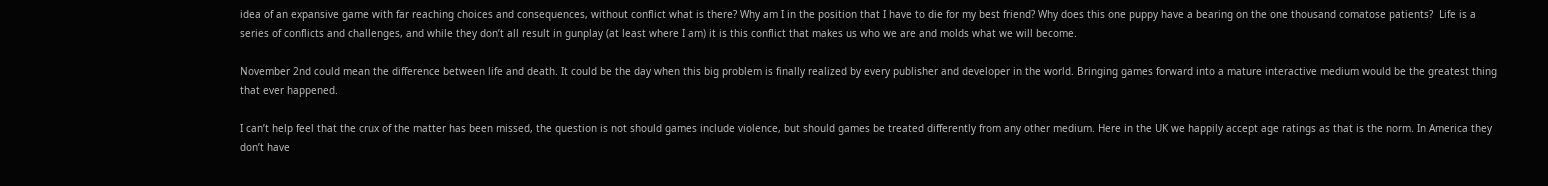idea of an expansive game with far reaching choices and consequences, without conflict what is there? Why am I in the position that I have to die for my best friend? Why does this one puppy have a bearing on the one thousand comatose patients?  Life is a series of conflicts and challenges, and while they don’t all result in gunplay (at least where I am) it is this conflict that makes us who we are and molds what we will become.

November 2nd could mean the difference between life and death. It could be the day when this big problem is finally realized by every publisher and developer in the world. Bringing games forward into a mature interactive medium would be the greatest thing that ever happened.

I can’t help feel that the crux of the matter has been missed, the question is not should games include violence, but should games be treated differently from any other medium. Here in the UK we happily accept age ratings as that is the norm. In America they don’t have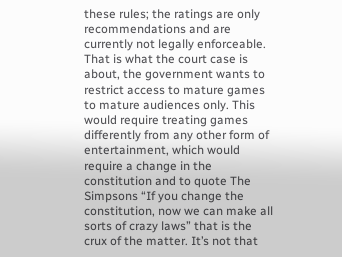these rules; the ratings are only recommendations and are currently not legally enforceable. That is what the court case is about, the government wants to restrict access to mature games to mature audiences only. This would require treating games differently from any other form of entertainment, which would require a change in the constitution and to quote The Simpsons “If you change the constitution, now we can make all sorts of crazy laws” that is the crux of the matter. It’s not that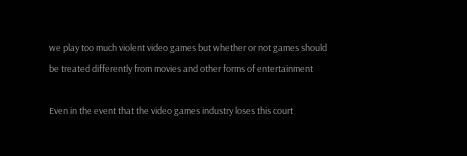we play too much violent video games but whether or not games should be treated differently from movies and other forms of entertainment

Even in the event that the video games industry loses this court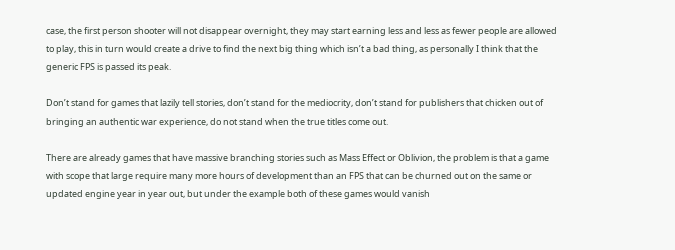case, the first person shooter will not disappear overnight, they may start earning less and less as fewer people are allowed to play, this in turn would create a drive to find the next big thing which isn’t a bad thing, as personally I think that the generic FPS is passed its peak.

Don’t stand for games that lazily tell stories, don’t stand for the mediocrity, don’t stand for publishers that chicken out of bringing an authentic war experience, do not stand when the true titles come out.

There are already games that have massive branching stories such as Mass Effect or Oblivion, the problem is that a game with scope that large require many more hours of development than an FPS that can be churned out on the same or updated engine year in year out, but under the example both of these games would vanish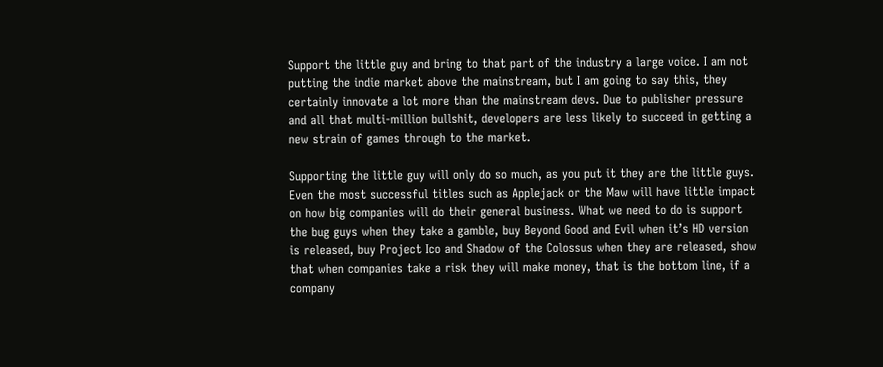Support the little guy and bring to that part of the industry a large voice. I am not putting the indie market above the mainstream, but I am going to say this, they certainly innovate a lot more than the mainstream devs. Due to publisher pressure and all that multi-million bullshit, developers are less likely to succeed in getting a new strain of games through to the market.

Supporting the little guy will only do so much, as you put it they are the little guys. Even the most successful titles such as Applejack or the Maw will have little impact on how big companies will do their general business. What we need to do is support the bug guys when they take a gamble, buy Beyond Good and Evil when it’s HD version is released, buy Project Ico and Shadow of the Colossus when they are released, show that when companies take a risk they will make money, that is the bottom line, if a company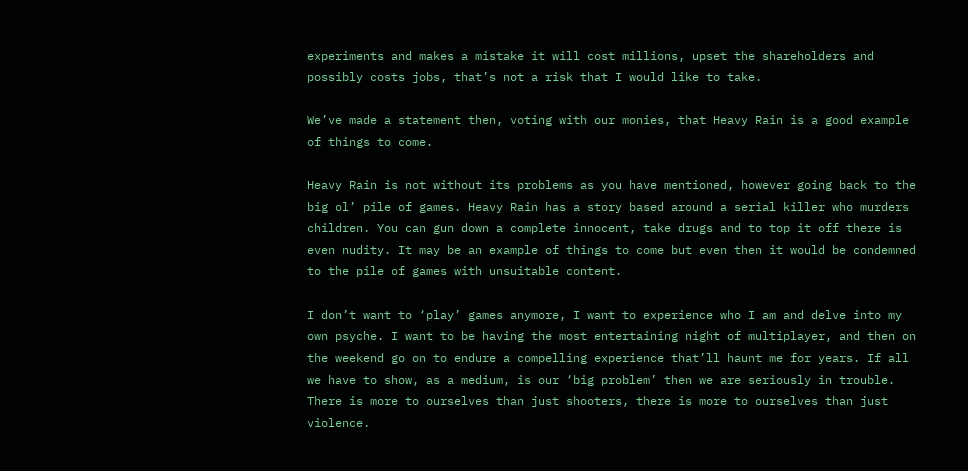experiments and makes a mistake it will cost millions, upset the shareholders and possibly costs jobs, that’s not a risk that I would like to take.

We’ve made a statement then, voting with our monies, that Heavy Rain is a good example of things to come.

Heavy Rain is not without its problems as you have mentioned, however going back to the big ol’ pile of games. Heavy Rain has a story based around a serial killer who murders children. You can gun down a complete innocent, take drugs and to top it off there is even nudity. It may be an example of things to come but even then it would be condemned to the pile of games with unsuitable content.

I don’t want to ‘play’ games anymore, I want to experience who I am and delve into my own psyche. I want to be having the most entertaining night of multiplayer, and then on the weekend go on to endure a compelling experience that’ll haunt me for years. If all we have to show, as a medium, is our ‘big problem’ then we are seriously in trouble. There is more to ourselves than just shooters, there is more to ourselves than just violence.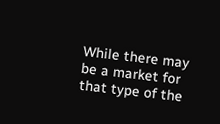While there may be a market for that type of the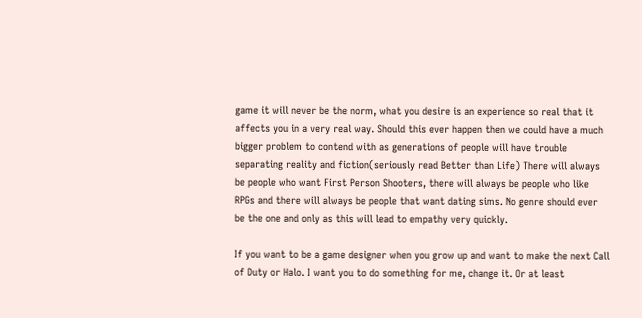game it will never be the norm, what you desire is an experience so real that it affects you in a very real way. Should this ever happen then we could have a much bigger problem to contend with as generations of people will have trouble separating reality and fiction(seriously read Better than Life) There will always be people who want First Person Shooters, there will always be people who like RPGs and there will always be people that want dating sims. No genre should ever be the one and only as this will lead to empathy very quickly.

If you want to be a game designer when you grow up and want to make the next Call of Duty or Halo. I want you to do something for me, change it. Or at least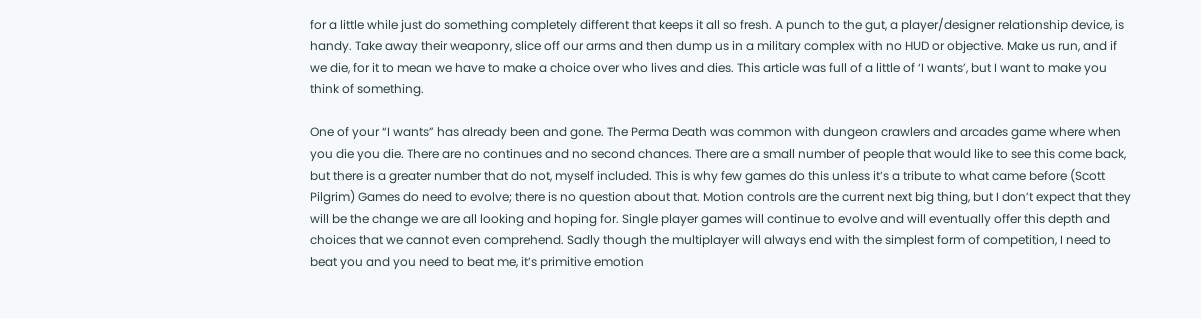for a little while just do something completely different that keeps it all so fresh. A punch to the gut, a player/designer relationship device, is handy. Take away their weaponry, slice off our arms and then dump us in a military complex with no HUD or objective. Make us run, and if we die, for it to mean we have to make a choice over who lives and dies. This article was full of a little of ‘I wants’, but I want to make you think of something.

One of your “I wants” has already been and gone. The Perma Death was common with dungeon crawlers and arcades game where when you die you die. There are no continues and no second chances. There are a small number of people that would like to see this come back, but there is a greater number that do not, myself included. This is why few games do this unless it’s a tribute to what came before (Scott Pilgrim) Games do need to evolve; there is no question about that. Motion controls are the current next big thing, but I don’t expect that they will be the change we are all looking and hoping for. Single player games will continue to evolve and will eventually offer this depth and choices that we cannot even comprehend. Sadly though the multiplayer will always end with the simplest form of competition, I need to beat you and you need to beat me, it’s primitive emotion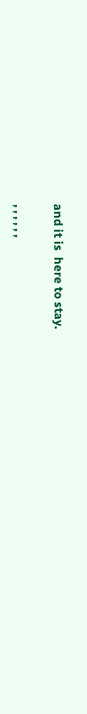and it is  here to stay.

, , , , , ,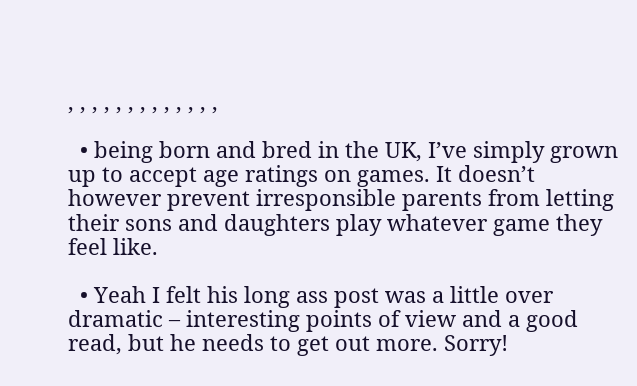, , , , , , , , , , , , ,

  • being born and bred in the UK, I’ve simply grown up to accept age ratings on games. It doesn’t however prevent irresponsible parents from letting their sons and daughters play whatever game they feel like.

  • Yeah I felt his long ass post was a little over dramatic – interesting points of view and a good read, but he needs to get out more. Sorry!